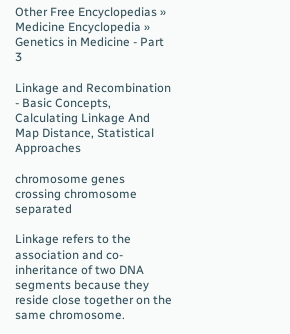Other Free Encyclopedias » Medicine Encyclopedia » Genetics in Medicine - Part 3

Linkage and Recombination - Basic Concepts, Calculating Linkage And Map Distance, Statistical Approaches

chromosome genes crossing chromosome separated

Linkage refers to the association and co-inheritance of two DNA segments because they reside close together on the same chromosome.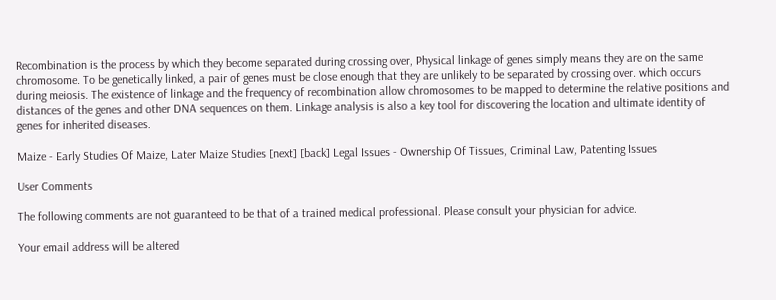Recombination is the process by which they become separated during crossing over, Physical linkage of genes simply means they are on the same chromosome. To be genetically linked, a pair of genes must be close enough that they are unlikely to be separated by crossing over. which occurs during meiosis. The existence of linkage and the frequency of recombination allow chromosomes to be mapped to determine the relative positions and distances of the genes and other DNA sequences on them. Linkage analysis is also a key tool for discovering the location and ultimate identity of genes for inherited diseases.

Maize - Early Studies Of Maize, Later Maize Studies [next] [back] Legal Issues - Ownership Of Tissues, Criminal Law, Patenting Issues

User Comments

The following comments are not guaranteed to be that of a trained medical professional. Please consult your physician for advice.

Your email address will be altered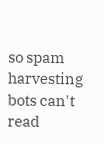so spam harvesting bots can't read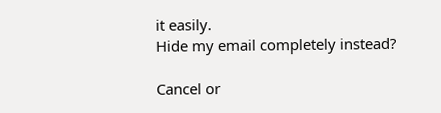it easily.
Hide my email completely instead?

Cancel or